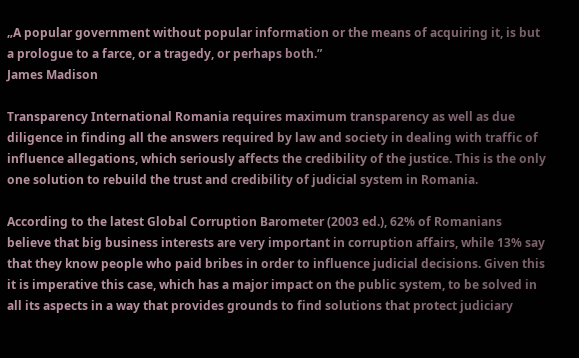„A popular government without popular information or the means of acquiring it, is but a prologue to a farce, or a tragedy, or perhaps both.”
James Madison

Transparency International Romania requires maximum transparency as well as due diligence in finding all the answers required by law and society in dealing with traffic of influence allegations, which seriously affects the credibility of the justice. This is the only one solution to rebuild the trust and credibility of judicial system in Romania.

According to the latest Global Corruption Barometer (2003 ed.), 62% of Romanians believe that big business interests are very important in corruption affairs, while 13% say that they know people who paid bribes in order to influence judicial decisions. Given this it is imperative this case, which has a major impact on the public system, to be solved in all its aspects in a way that provides grounds to find solutions that protect judiciary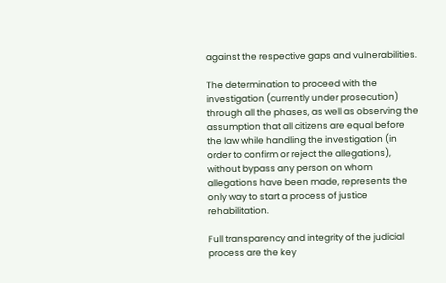against the respective gaps and vulnerabilities.

The determination to proceed with the investigation (currently under prosecution) through all the phases, as well as observing the assumption that all citizens are equal before the law while handling the investigation (in order to confirm or reject the allegations), without bypass any person on whom allegations have been made, represents the only way to start a process of justice rehabilitation.

Full transparency and integrity of the judicial process are the key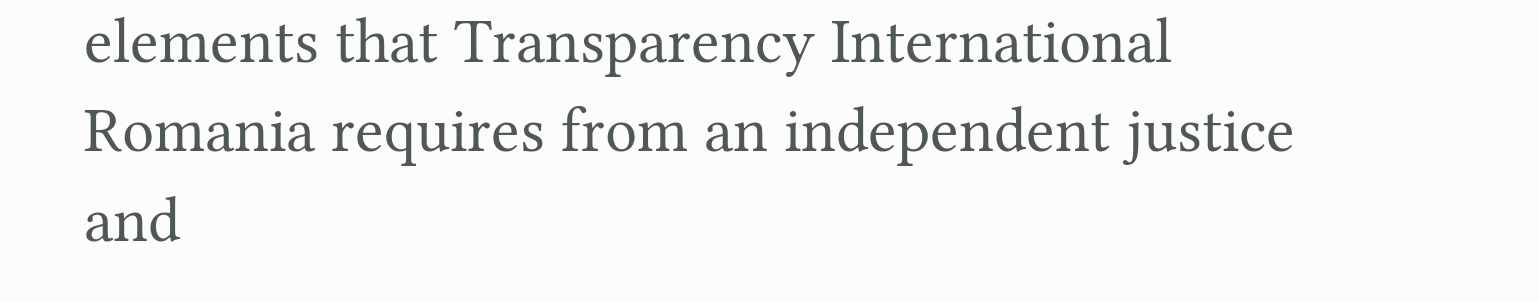elements that Transparency International Romania requires from an independent justice and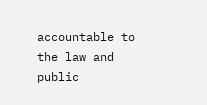accountable to the law and public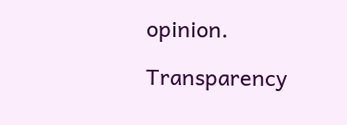opinion.

Transparency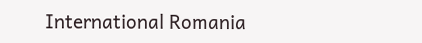International Romania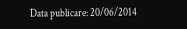Data publicare: 20/06/2014